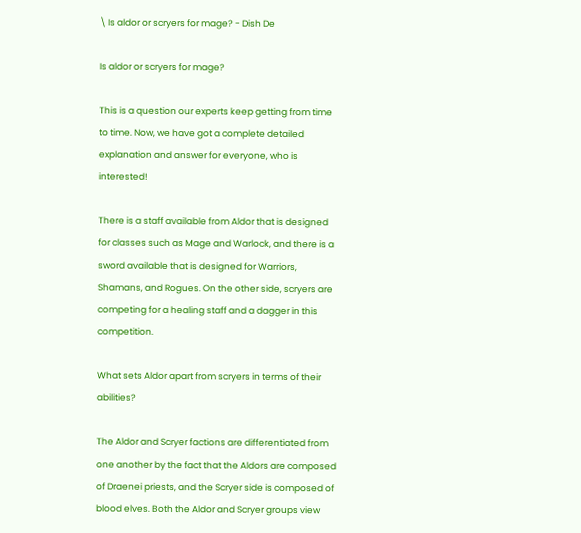\ Is aldor or scryers for mage? - Dish De

Is aldor or scryers for mage?

This is a question our experts keep getting from time to time. Now, we have got a complete detailed explanation and answer for everyone, who is interested!

There is a staff available from Aldor that is designed for classes such as Mage and Warlock, and there is a sword available that is designed for Warriors, Shamans, and Rogues. On the other side, scryers are competing for a healing staff and a dagger in this competition.

What sets Aldor apart from scryers in terms of their abilities?

The Aldor and Scryer factions are differentiated from one another by the fact that the Aldors are composed of Draenei priests, and the Scryer side is composed of blood elves. Both the Aldor and Scryer groups view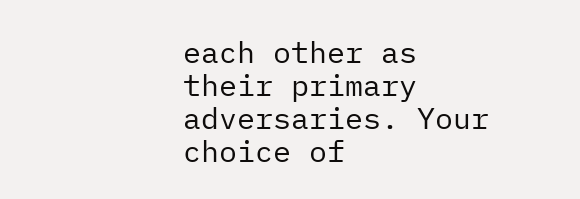each other as their primary adversaries. Your choice of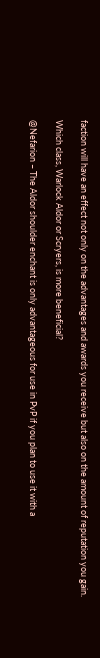faction will have an effect not only on the advantages and awards you receive but also on the amount of reputation you gain.

Which class, Warlock Aldor or Scryers, is more beneficial?

@Nefarion – The Aldor shoulder enchant is only advantageous for use in PvP if you plan to use it with a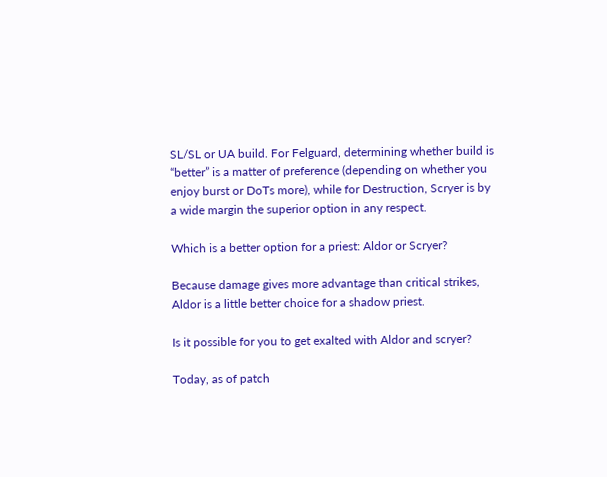SL/SL or UA build. For Felguard, determining whether build is “better” is a matter of preference (depending on whether you enjoy burst or DoTs more), while for Destruction, Scryer is by a wide margin the superior option in any respect.

Which is a better option for a priest: Aldor or Scryer?

Because damage gives more advantage than critical strikes, Aldor is a little better choice for a shadow priest.

Is it possible for you to get exalted with Aldor and scryer?

Today, as of patch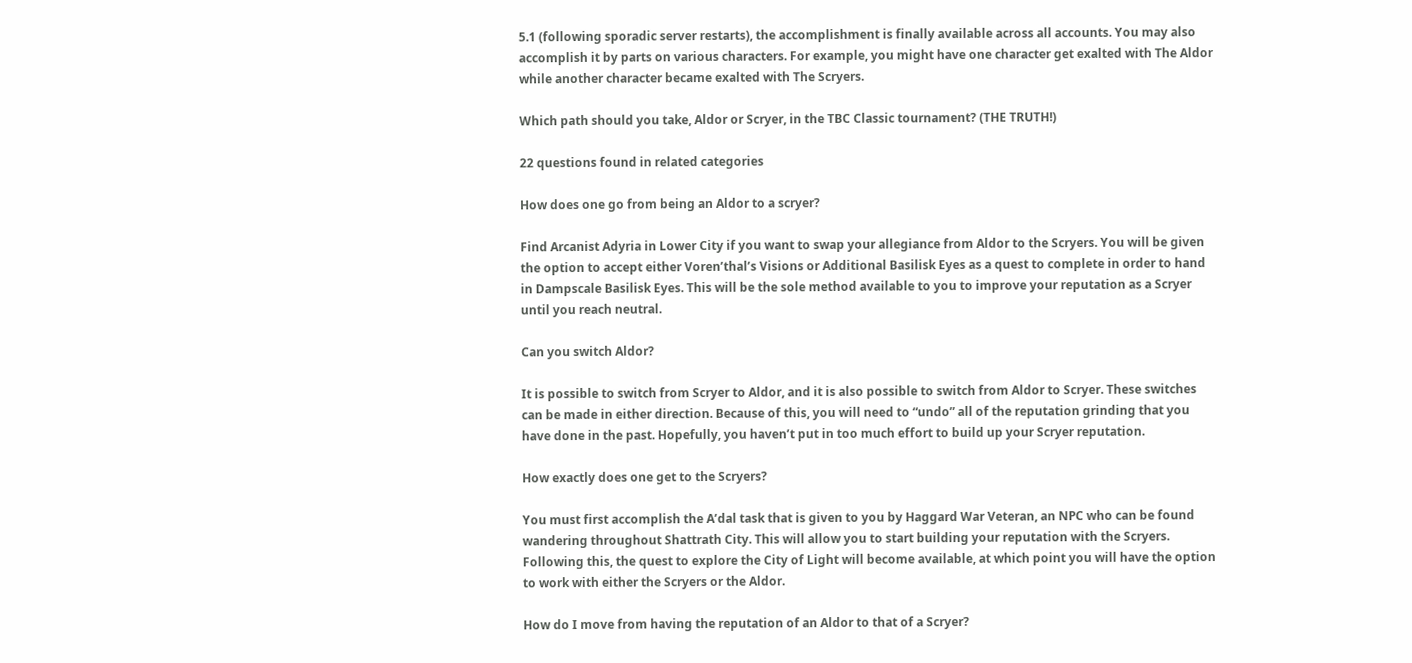5.1 (following sporadic server restarts), the accomplishment is finally available across all accounts. You may also accomplish it by parts on various characters. For example, you might have one character get exalted with The Aldor while another character became exalted with The Scryers.

Which path should you take, Aldor or Scryer, in the TBC Classic tournament? (THE TRUTH!)

22 questions found in related categories

How does one go from being an Aldor to a scryer?

Find Arcanist Adyria in Lower City if you want to swap your allegiance from Aldor to the Scryers. You will be given the option to accept either Voren’thal’s Visions or Additional Basilisk Eyes as a quest to complete in order to hand in Dampscale Basilisk Eyes. This will be the sole method available to you to improve your reputation as a Scryer until you reach neutral.

Can you switch Aldor?

It is possible to switch from Scryer to Aldor, and it is also possible to switch from Aldor to Scryer. These switches can be made in either direction. Because of this, you will need to “undo” all of the reputation grinding that you have done in the past. Hopefully, you haven’t put in too much effort to build up your Scryer reputation.

How exactly does one get to the Scryers?

You must first accomplish the A’dal task that is given to you by Haggard War Veteran, an NPC who can be found wandering throughout Shattrath City. This will allow you to start building your reputation with the Scryers. Following this, the quest to explore the City of Light will become available, at which point you will have the option to work with either the Scryers or the Aldor.

How do I move from having the reputation of an Aldor to that of a Scryer?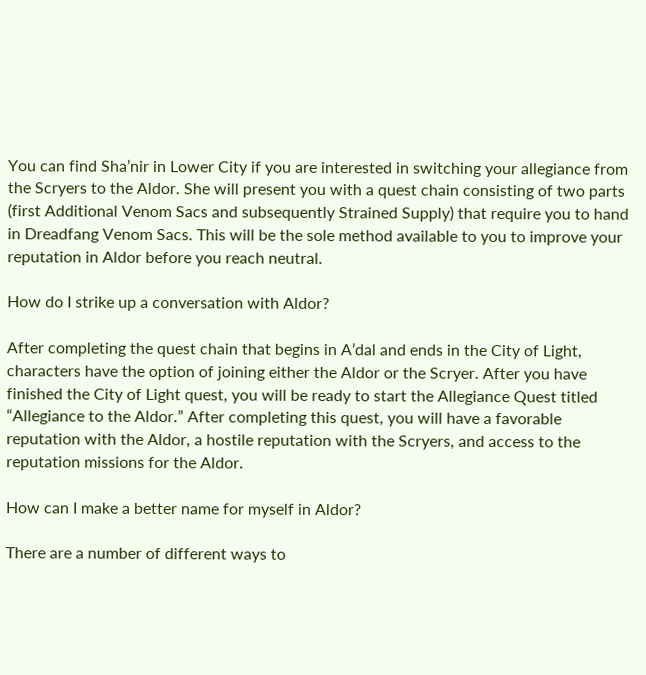You can find Sha’nir in Lower City if you are interested in switching your allegiance from the Scryers to the Aldor. She will present you with a quest chain consisting of two parts (first Additional Venom Sacs and subsequently Strained Supply) that require you to hand in Dreadfang Venom Sacs. This will be the sole method available to you to improve your reputation in Aldor before you reach neutral.

How do I strike up a conversation with Aldor?

After completing the quest chain that begins in A’dal and ends in the City of Light, characters have the option of joining either the Aldor or the Scryer. After you have finished the City of Light quest, you will be ready to start the Allegiance Quest titled “Allegiance to the Aldor.” After completing this quest, you will have a favorable reputation with the Aldor, a hostile reputation with the Scryers, and access to the reputation missions for the Aldor.

How can I make a better name for myself in Aldor?

There are a number of different ways to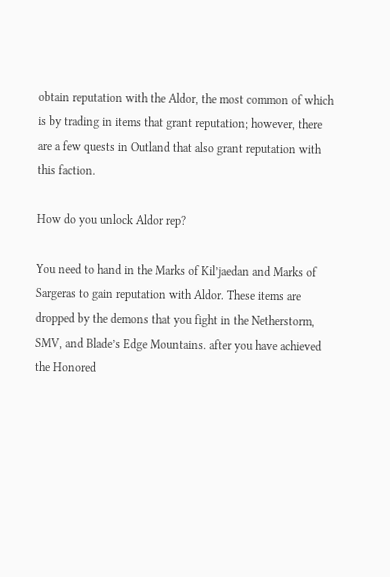obtain reputation with the Aldor, the most common of which is by trading in items that grant reputation; however, there are a few quests in Outland that also grant reputation with this faction.

How do you unlock Aldor rep?

You need to hand in the Marks of Kil’jaedan and Marks of Sargeras to gain reputation with Aldor. These items are dropped by the demons that you fight in the Netherstorm, SMV, and Blade’s Edge Mountains. after you have achieved the Honored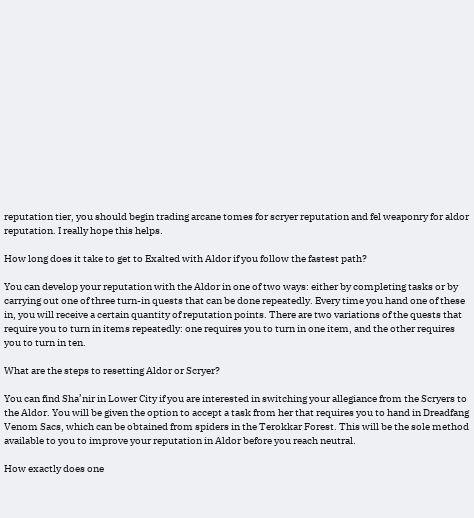reputation tier, you should begin trading arcane tomes for scryer reputation and fel weaponry for aldor reputation. I really hope this helps.

How long does it take to get to Exalted with Aldor if you follow the fastest path?

You can develop your reputation with the Aldor in one of two ways: either by completing tasks or by carrying out one of three turn-in quests that can be done repeatedly. Every time you hand one of these in, you will receive a certain quantity of reputation points. There are two variations of the quests that require you to turn in items repeatedly: one requires you to turn in one item, and the other requires you to turn in ten.

What are the steps to resetting Aldor or Scryer?

You can find Sha’nir in Lower City if you are interested in switching your allegiance from the Scryers to the Aldor. You will be given the option to accept a task from her that requires you to hand in Dreadfang Venom Sacs, which can be obtained from spiders in the Terokkar Forest. This will be the sole method available to you to improve your reputation in Aldor before you reach neutral.

How exactly does one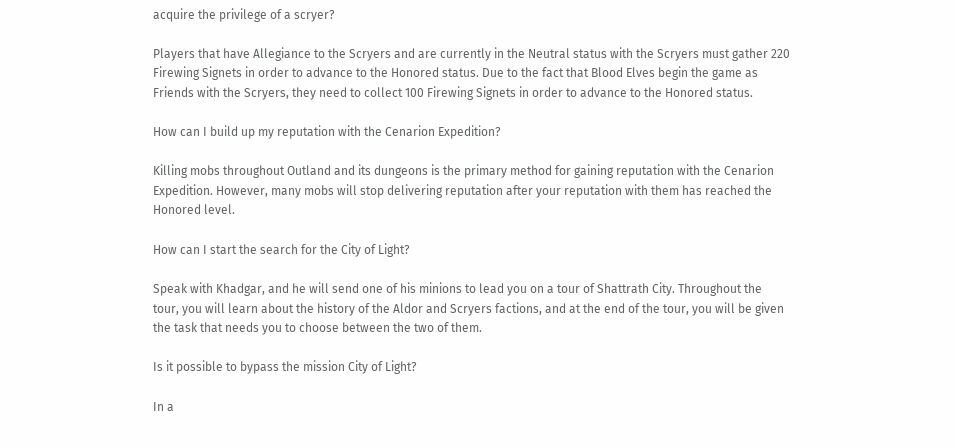acquire the privilege of a scryer?

Players that have Allegiance to the Scryers and are currently in the Neutral status with the Scryers must gather 220 Firewing Signets in order to advance to the Honored status. Due to the fact that Blood Elves begin the game as Friends with the Scryers, they need to collect 100 Firewing Signets in order to advance to the Honored status.

How can I build up my reputation with the Cenarion Expedition?

Killing mobs throughout Outland and its dungeons is the primary method for gaining reputation with the Cenarion Expedition. However, many mobs will stop delivering reputation after your reputation with them has reached the Honored level.

How can I start the search for the City of Light?

Speak with Khadgar, and he will send one of his minions to lead you on a tour of Shattrath City. Throughout the tour, you will learn about the history of the Aldor and Scryers factions, and at the end of the tour, you will be given the task that needs you to choose between the two of them.

Is it possible to bypass the mission City of Light?

In a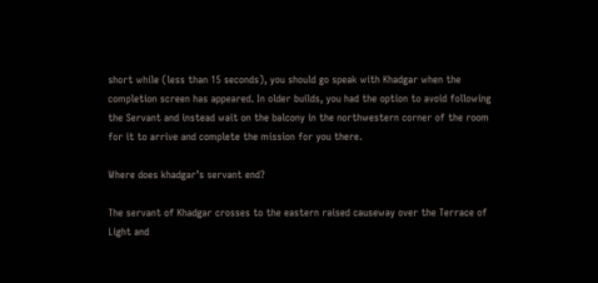short while (less than 15 seconds), you should go speak with Khadgar when the completion screen has appeared. In older builds, you had the option to avoid following the Servant and instead wait on the balcony in the northwestern corner of the room for it to arrive and complete the mission for you there.

Where does khadgar’s servant end?

The servant of Khadgar crosses to the eastern raised causeway over the Terrace of Light and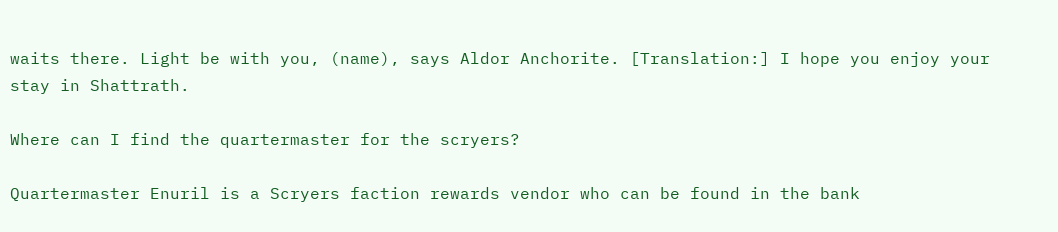waits there. Light be with you, (name), says Aldor Anchorite. [Translation:] I hope you enjoy your stay in Shattrath.

Where can I find the quartermaster for the scryers?

Quartermaster Enuril is a Scryers faction rewards vendor who can be found in the bank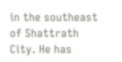in the southeast of Shattrath City. He has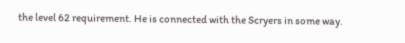the level 62 requirement. He is connected with the Scryers in some way.